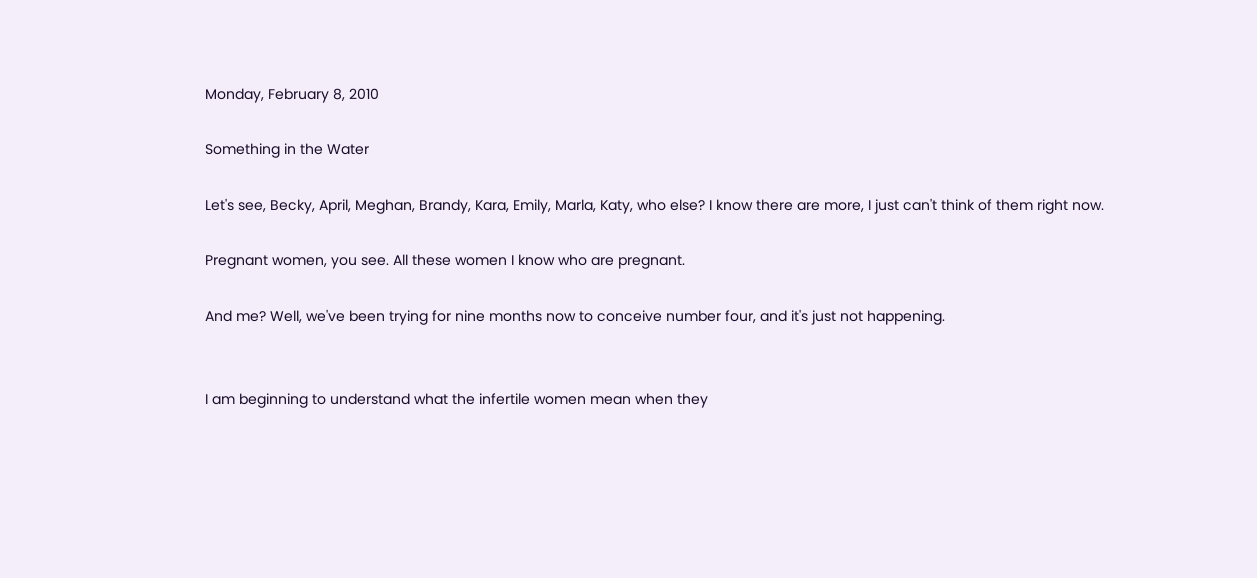Monday, February 8, 2010

Something in the Water

Let's see, Becky, April, Meghan, Brandy, Kara, Emily, Marla, Katy, who else? I know there are more, I just can't think of them right now.

Pregnant women, you see. All these women I know who are pregnant.

And me? Well, we've been trying for nine months now to conceive number four, and it's just not happening.


I am beginning to understand what the infertile women mean when they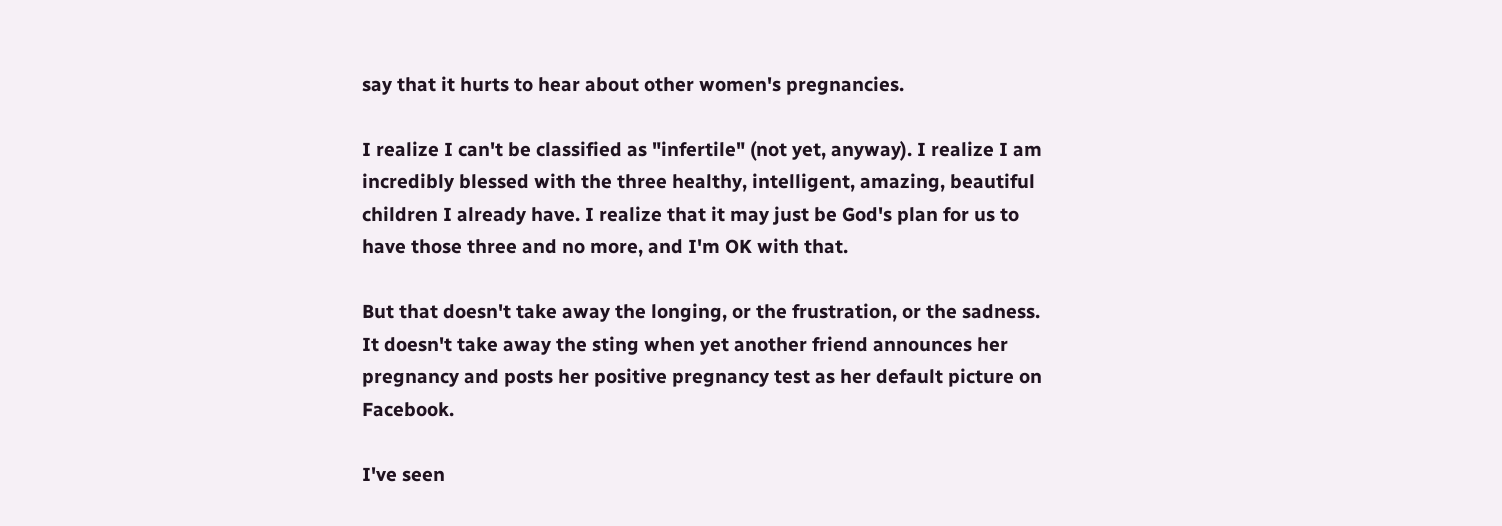say that it hurts to hear about other women's pregnancies.

I realize I can't be classified as "infertile" (not yet, anyway). I realize I am incredibly blessed with the three healthy, intelligent, amazing, beautiful children I already have. I realize that it may just be God's plan for us to have those three and no more, and I'm OK with that.

But that doesn't take away the longing, or the frustration, or the sadness. It doesn't take away the sting when yet another friend announces her pregnancy and posts her positive pregnancy test as her default picture on Facebook.

I've seen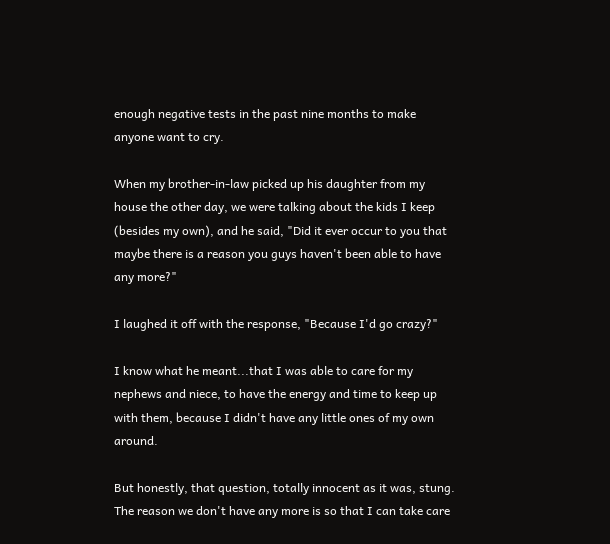enough negative tests in the past nine months to make anyone want to cry.

When my brother-in-law picked up his daughter from my house the other day, we were talking about the kids I keep (besides my own), and he said, "Did it ever occur to you that maybe there is a reason you guys haven't been able to have any more?"

I laughed it off with the response, "Because I'd go crazy?"

I know what he meant...that I was able to care for my nephews and niece, to have the energy and time to keep up with them, because I didn't have any little ones of my own around.

But honestly, that question, totally innocent as it was, stung. The reason we don't have any more is so that I can take care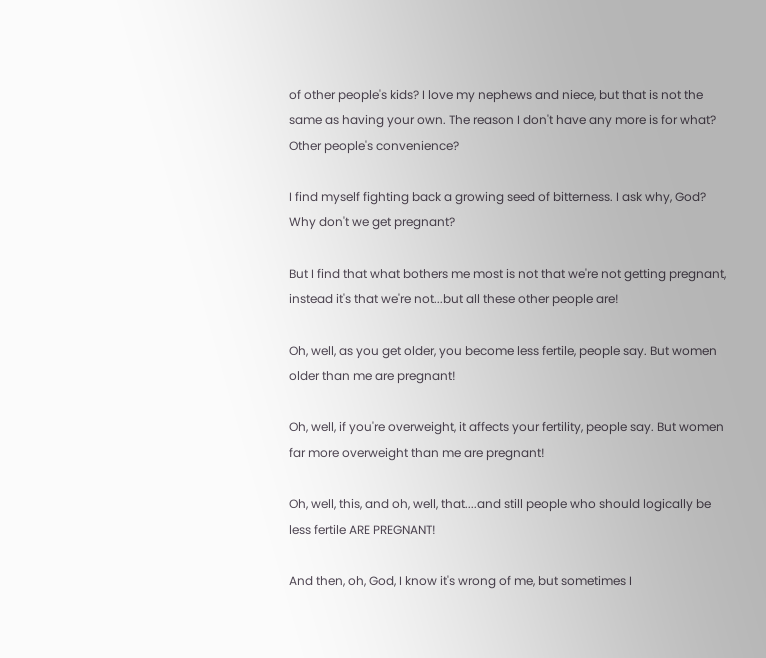of other people's kids? I love my nephews and niece, but that is not the same as having your own. The reason I don't have any more is for what? Other people's convenience?

I find myself fighting back a growing seed of bitterness. I ask why, God? Why don't we get pregnant?

But I find that what bothers me most is not that we're not getting pregnant, instead it's that we're not...but all these other people are!

Oh, well, as you get older, you become less fertile, people say. But women older than me are pregnant!

Oh, well, if you're overweight, it affects your fertility, people say. But women far more overweight than me are pregnant!

Oh, well, this, and oh, well, that....and still people who should logically be less fertile ARE PREGNANT!

And then, oh, God, I know it's wrong of me, but sometimes I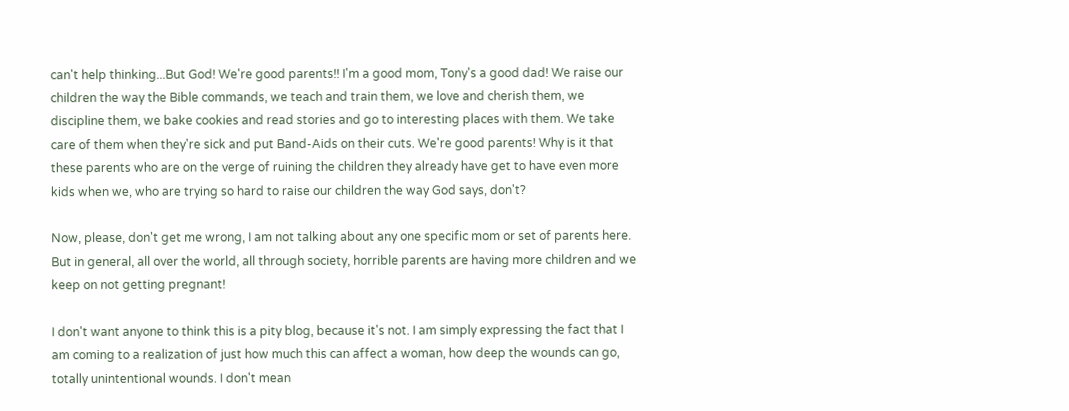can't help thinking...But God! We're good parents!! I'm a good mom, Tony's a good dad! We raise our children the way the Bible commands, we teach and train them, we love and cherish them, we discipline them, we bake cookies and read stories and go to interesting places with them. We take care of them when they're sick and put Band-Aids on their cuts. We're good parents! Why is it that these parents who are on the verge of ruining the children they already have get to have even more kids when we, who are trying so hard to raise our children the way God says, don't?

Now, please, don't get me wrong, I am not talking about any one specific mom or set of parents here. But in general, all over the world, all through society, horrible parents are having more children and we keep on not getting pregnant!

I don't want anyone to think this is a pity blog, because it's not. I am simply expressing the fact that I am coming to a realization of just how much this can affect a woman, how deep the wounds can go, totally unintentional wounds. I don't mean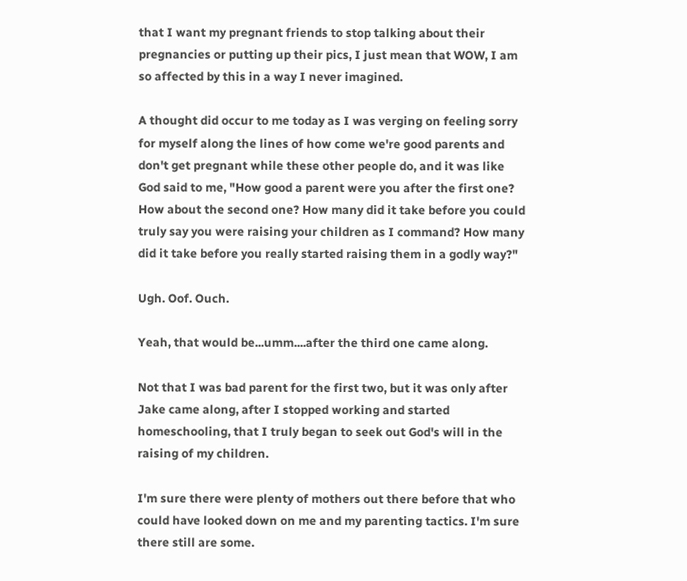that I want my pregnant friends to stop talking about their pregnancies or putting up their pics, I just mean that WOW, I am so affected by this in a way I never imagined.

A thought did occur to me today as I was verging on feeling sorry for myself along the lines of how come we're good parents and don't get pregnant while these other people do, and it was like God said to me, "How good a parent were you after the first one? How about the second one? How many did it take before you could truly say you were raising your children as I command? How many did it take before you really started raising them in a godly way?"

Ugh. Oof. Ouch.

Yeah, that would be...umm....after the third one came along.

Not that I was bad parent for the first two, but it was only after Jake came along, after I stopped working and started homeschooling, that I truly began to seek out God's will in the raising of my children.

I'm sure there were plenty of mothers out there before that who could have looked down on me and my parenting tactics. I'm sure there still are some.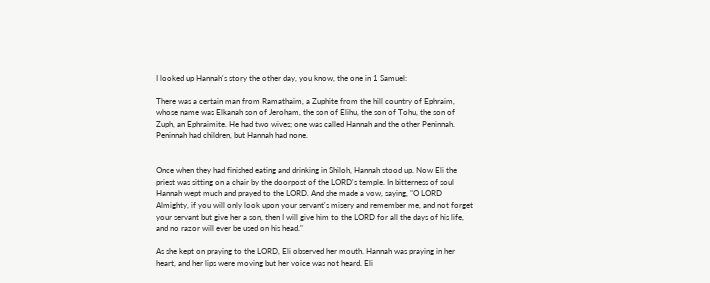I looked up Hannah's story the other day, you know, the one in 1 Samuel:

There was a certain man from Ramathaim, a Zuphite from the hill country of Ephraim, whose name was Elkanah son of Jeroham, the son of Elihu, the son of Tohu, the son of Zuph, an Ephraimite. He had two wives; one was called Hannah and the other Peninnah. Peninnah had children, but Hannah had none.


Once when they had finished eating and drinking in Shiloh, Hannah stood up. Now Eli the priest was sitting on a chair by the doorpost of the LORD's temple. In bitterness of soul Hannah wept much and prayed to the LORD. And she made a vow, saying, "O LORD Almighty, if you will only look upon your servant's misery and remember me, and not forget your servant but give her a son, then I will give him to the LORD for all the days of his life, and no razor will ever be used on his head."

As she kept on praying to the LORD, Eli observed her mouth. Hannah was praying in her heart, and her lips were moving but her voice was not heard. Eli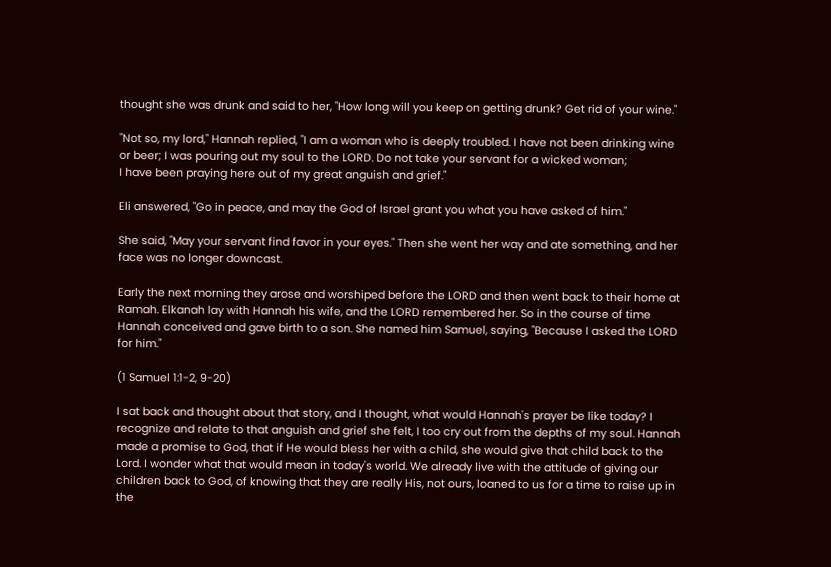thought she was drunk and said to her, "How long will you keep on getting drunk? Get rid of your wine."

"Not so, my lord," Hannah replied, "I am a woman who is deeply troubled. I have not been drinking wine or beer; I was pouring out my soul to the LORD. Do not take your servant for a wicked woman;
I have been praying here out of my great anguish and grief."

Eli answered, "Go in peace, and may the God of Israel grant you what you have asked of him."

She said, "May your servant find favor in your eyes." Then she went her way and ate something, and her face was no longer downcast.

Early the next morning they arose and worshiped before the LORD and then went back to their home at Ramah. Elkanah lay with Hannah his wife, and the LORD remembered her. So in the course of time Hannah conceived and gave birth to a son. She named him Samuel, saying, "Because I asked the LORD for him."

(1 Samuel 1:1-2, 9-20)

I sat back and thought about that story, and I thought, what would Hannah's prayer be like today? I recognize and relate to that anguish and grief she felt, I too cry out from the depths of my soul. Hannah made a promise to God, that if He would bless her with a child, she would give that child back to the Lord. I wonder what that would mean in today's world. We already live with the attitude of giving our children back to God, of knowing that they are really His, not ours, loaned to us for a time to raise up in the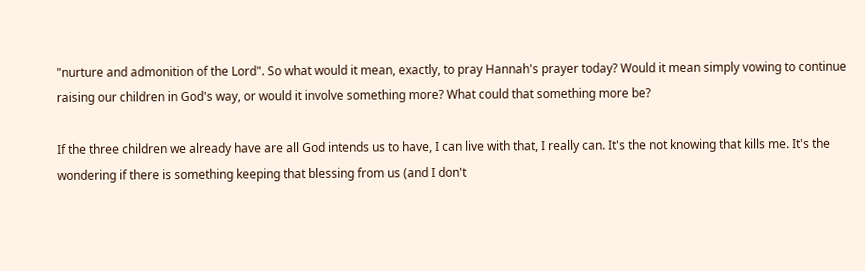"nurture and admonition of the Lord". So what would it mean, exactly, to pray Hannah's prayer today? Would it mean simply vowing to continue raising our children in God's way, or would it involve something more? What could that something more be?

If the three children we already have are all God intends us to have, I can live with that, I really can. It's the not knowing that kills me. It's the wondering if there is something keeping that blessing from us (and I don't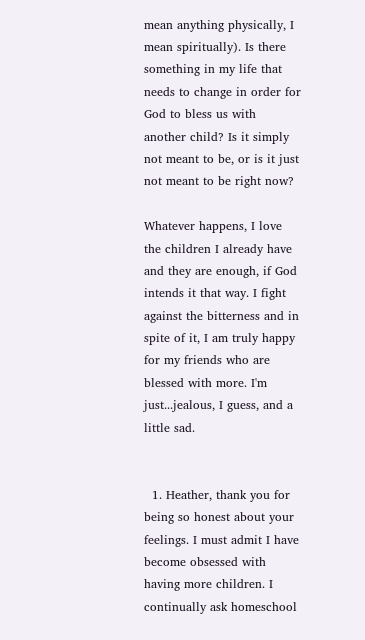mean anything physically, I mean spiritually). Is there something in my life that needs to change in order for God to bless us with another child? Is it simply not meant to be, or is it just not meant to be right now?

Whatever happens, I love the children I already have and they are enough, if God intends it that way. I fight against the bitterness and in spite of it, I am truly happy for my friends who are blessed with more. I'm just...jealous, I guess, and a little sad.


  1. Heather, thank you for being so honest about your feelings. I must admit I have become obsessed with having more children. I continually ask homeschool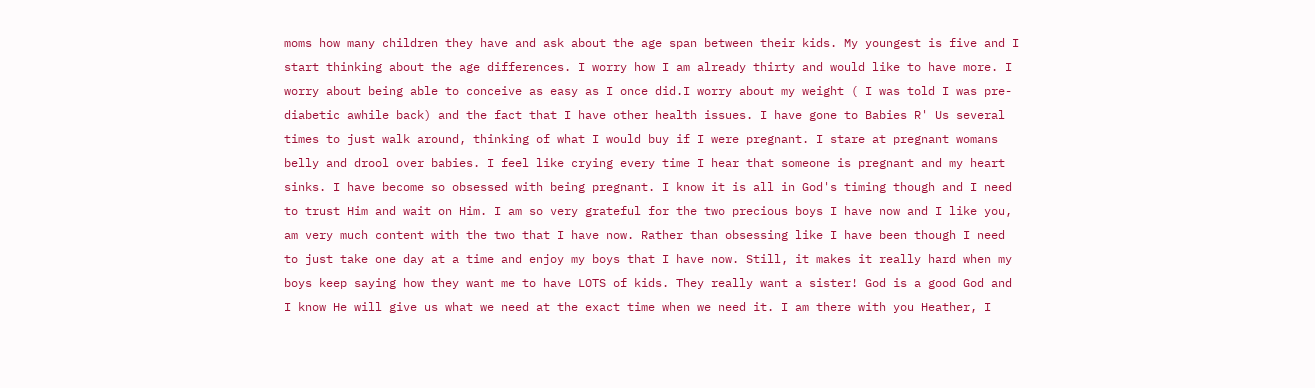moms how many children they have and ask about the age span between their kids. My youngest is five and I start thinking about the age differences. I worry how I am already thirty and would like to have more. I worry about being able to conceive as easy as I once did.I worry about my weight ( I was told I was pre-diabetic awhile back) and the fact that I have other health issues. I have gone to Babies R' Us several times to just walk around, thinking of what I would buy if I were pregnant. I stare at pregnant womans belly and drool over babies. I feel like crying every time I hear that someone is pregnant and my heart sinks. I have become so obsessed with being pregnant. I know it is all in God's timing though and I need to trust Him and wait on Him. I am so very grateful for the two precious boys I have now and I like you, am very much content with the two that I have now. Rather than obsessing like I have been though I need to just take one day at a time and enjoy my boys that I have now. Still, it makes it really hard when my boys keep saying how they want me to have LOTS of kids. They really want a sister! God is a good God and I know He will give us what we need at the exact time when we need it. I am there with you Heather, I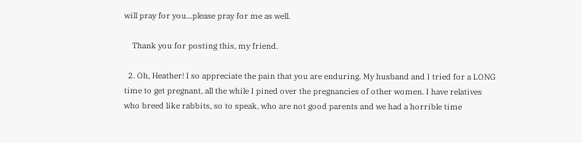will pray for you...please pray for me as well.

    Thank you for posting this, my friend.

  2. Oh, Heather! I so appreciate the pain that you are enduring. My husband and I tried for a LONG time to get pregnant, all the while I pined over the pregnancies of other women. I have relatives who breed like rabbits, so to speak, who are not good parents and we had a horrible time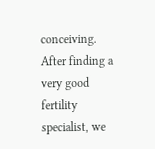conceiving. After finding a very good fertility specialist, we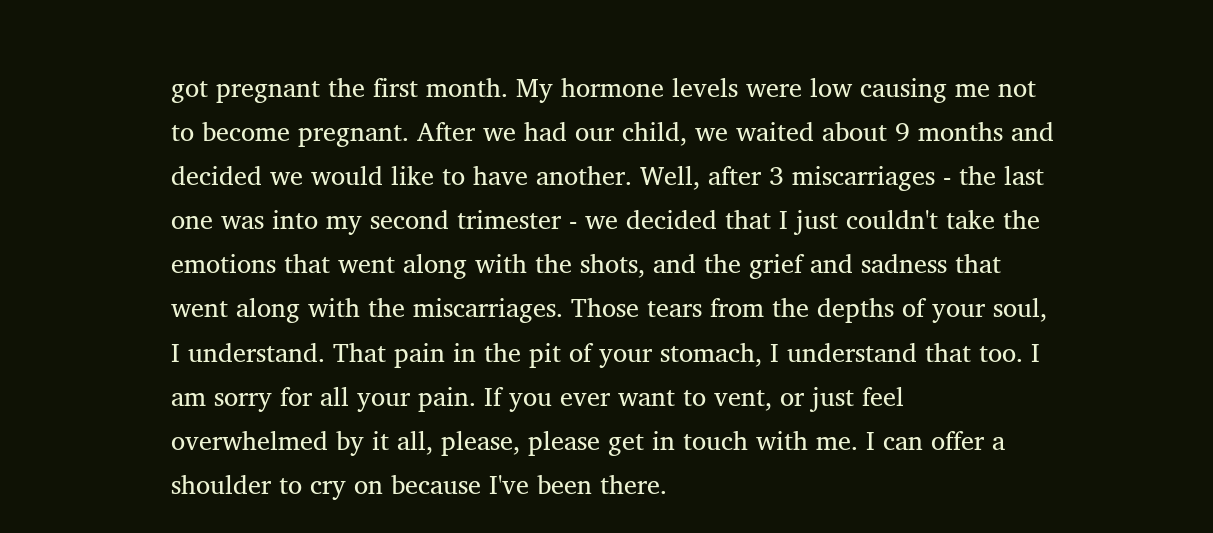got pregnant the first month. My hormone levels were low causing me not to become pregnant. After we had our child, we waited about 9 months and decided we would like to have another. Well, after 3 miscarriages - the last one was into my second trimester - we decided that I just couldn't take the emotions that went along with the shots, and the grief and sadness that went along with the miscarriages. Those tears from the depths of your soul, I understand. That pain in the pit of your stomach, I understand that too. I am sorry for all your pain. If you ever want to vent, or just feel overwhelmed by it all, please, please get in touch with me. I can offer a shoulder to cry on because I've been there.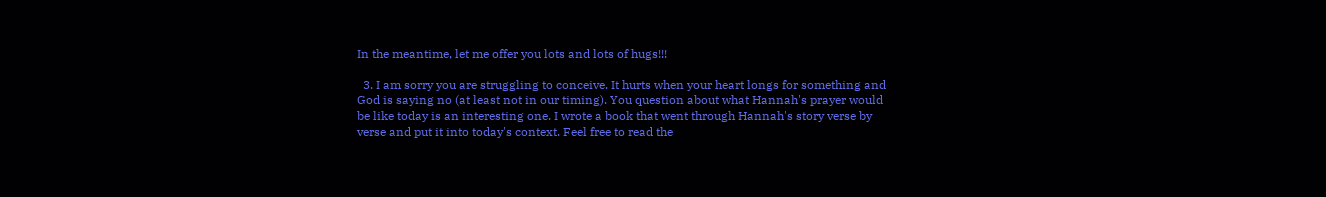In the meantime, let me offer you lots and lots of hugs!!!

  3. I am sorry you are struggling to conceive. It hurts when your heart longs for something and God is saying no (at least not in our timing). You question about what Hannah's prayer would be like today is an interesting one. I wrote a book that went through Hannah's story verse by verse and put it into today's context. Feel free to read the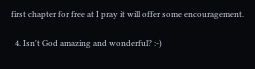first chapter for free at I pray it will offer some encouragement.

  4. Isn't God amazing and wonderful? :-)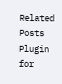Related Posts Plugin for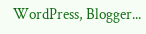WordPress, Blogger...